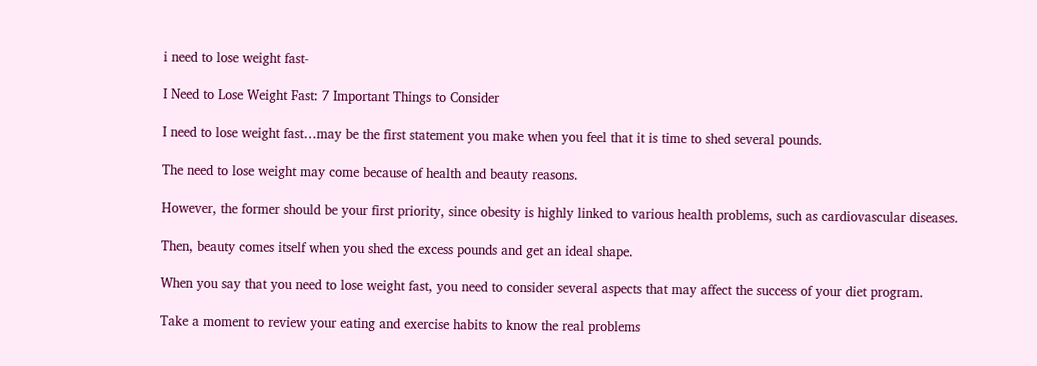i need to lose weight fast-

I Need to Lose Weight Fast: 7 Important Things to Consider

I need to lose weight fast…may be the first statement you make when you feel that it is time to shed several pounds.

The need to lose weight may come because of health and beauty reasons.

However, the former should be your first priority, since obesity is highly linked to various health problems, such as cardiovascular diseases.

Then, beauty comes itself when you shed the excess pounds and get an ideal shape.

When you say that you need to lose weight fast, you need to consider several aspects that may affect the success of your diet program.

Take a moment to review your eating and exercise habits to know the real problems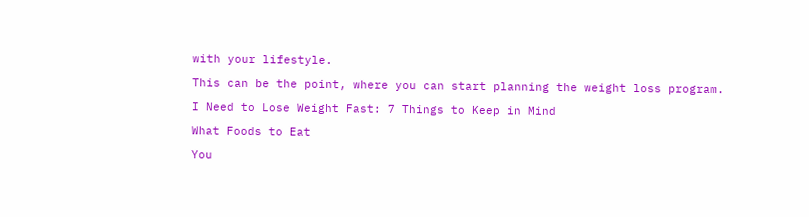with your lifestyle.

This can be the point, where you can start planning the weight loss program.

I Need to Lose Weight Fast: 7 Things to Keep in Mind

What Foods to Eat

You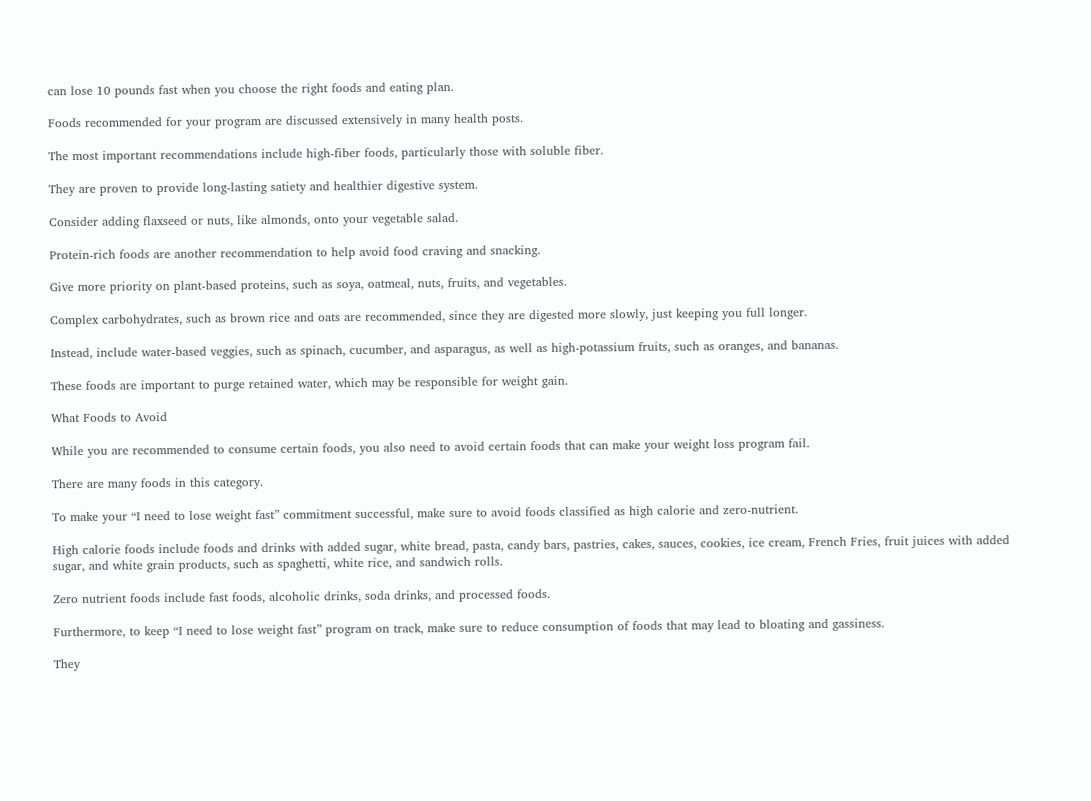can lose 10 pounds fast when you choose the right foods and eating plan.

Foods recommended for your program are discussed extensively in many health posts.

The most important recommendations include high-fiber foods, particularly those with soluble fiber.

They are proven to provide long-lasting satiety and healthier digestive system.

Consider adding flaxseed or nuts, like almonds, onto your vegetable salad.

Protein-rich foods are another recommendation to help avoid food craving and snacking.

Give more priority on plant-based proteins, such as soya, oatmeal, nuts, fruits, and vegetables.

Complex carbohydrates, such as brown rice and oats are recommended, since they are digested more slowly, just keeping you full longer.

Instead, include water-based veggies, such as spinach, cucumber, and asparagus, as well as high-potassium fruits, such as oranges, and bananas.

These foods are important to purge retained water, which may be responsible for weight gain.

What Foods to Avoid

While you are recommended to consume certain foods, you also need to avoid certain foods that can make your weight loss program fail.

There are many foods in this category.

To make your “I need to lose weight fast” commitment successful, make sure to avoid foods classified as high calorie and zero-nutrient.

High calorie foods include foods and drinks with added sugar, white bread, pasta, candy bars, pastries, cakes, sauces, cookies, ice cream, French Fries, fruit juices with added sugar, and white grain products, such as spaghetti, white rice, and sandwich rolls.

Zero nutrient foods include fast foods, alcoholic drinks, soda drinks, and processed foods.

Furthermore, to keep “I need to lose weight fast” program on track, make sure to reduce consumption of foods that may lead to bloating and gassiness.

They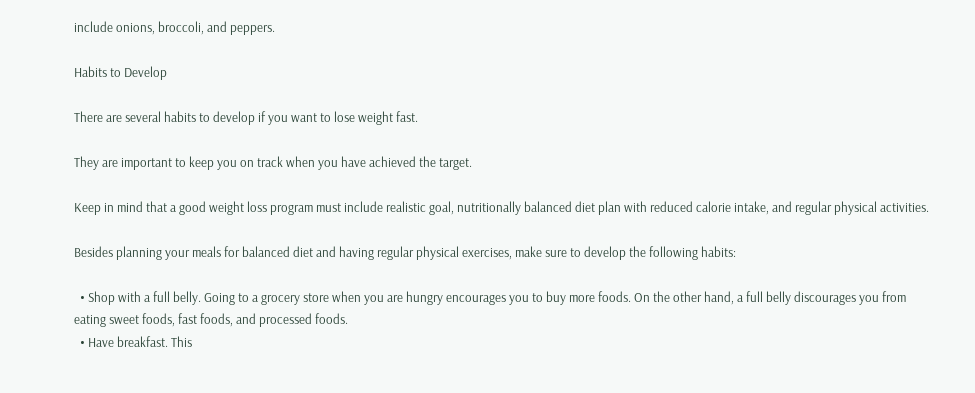include onions, broccoli, and peppers.

Habits to Develop

There are several habits to develop if you want to lose weight fast.

They are important to keep you on track when you have achieved the target.

Keep in mind that a good weight loss program must include realistic goal, nutritionally balanced diet plan with reduced calorie intake, and regular physical activities.

Besides planning your meals for balanced diet and having regular physical exercises, make sure to develop the following habits:

  • Shop with a full belly. Going to a grocery store when you are hungry encourages you to buy more foods. On the other hand, a full belly discourages you from eating sweet foods, fast foods, and processed foods.
  • Have breakfast. This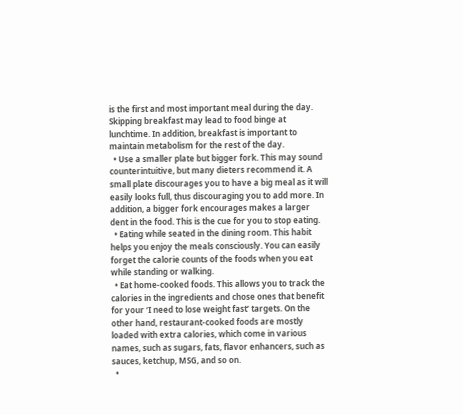is the first and most important meal during the day. Skipping breakfast may lead to food binge at lunchtime. In addition, breakfast is important to maintain metabolism for the rest of the day.
  • Use a smaller plate but bigger fork. This may sound counterintuitive, but many dieters recommend it. A small plate discourages you to have a big meal as it will easily looks full, thus discouraging you to add more. In addition, a bigger fork encourages makes a larger dent in the food. This is the cue for you to stop eating.
  • Eating while seated in the dining room. This habit helps you enjoy the meals consciously. You can easily forget the calorie counts of the foods when you eat while standing or walking.
  • Eat home-cooked foods. This allows you to track the calories in the ingredients and chose ones that benefit for your ‘I need to lose weight fast’ targets. On the other hand, restaurant-cooked foods are mostly loaded with extra calories, which come in various names, such as sugars, fats, flavor enhancers, such as sauces, ketchup, MSG, and so on.
  •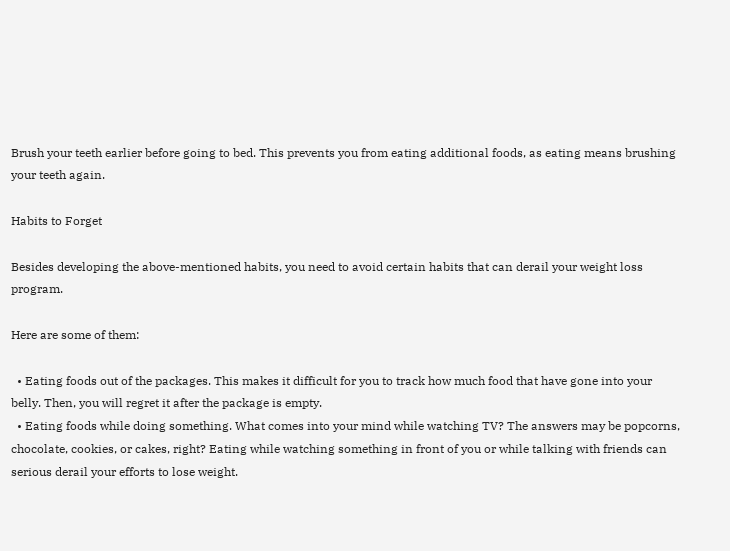Brush your teeth earlier before going to bed. This prevents you from eating additional foods, as eating means brushing your teeth again.

Habits to Forget

Besides developing the above-mentioned habits, you need to avoid certain habits that can derail your weight loss program.

Here are some of them:

  • Eating foods out of the packages. This makes it difficult for you to track how much food that have gone into your belly. Then, you will regret it after the package is empty.
  • Eating foods while doing something. What comes into your mind while watching TV? The answers may be popcorns, chocolate, cookies, or cakes, right? Eating while watching something in front of you or while talking with friends can serious derail your efforts to lose weight.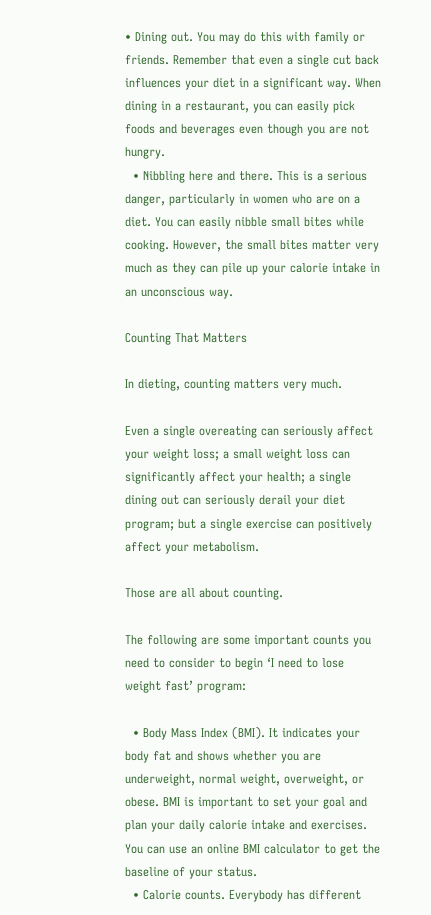• Dining out. You may do this with family or friends. Remember that even a single cut back influences your diet in a significant way. When dining in a restaurant, you can easily pick foods and beverages even though you are not hungry.
  • Nibbling here and there. This is a serious danger, particularly in women who are on a diet. You can easily nibble small bites while cooking. However, the small bites matter very much as they can pile up your calorie intake in an unconscious way.

Counting That Matters

In dieting, counting matters very much.

Even a single overeating can seriously affect your weight loss; a small weight loss can significantly affect your health; a single dining out can seriously derail your diet program; but a single exercise can positively affect your metabolism.

Those are all about counting.

The following are some important counts you need to consider to begin ‘I need to lose weight fast’ program:

  • Body Mass Index (BMI). It indicates your body fat and shows whether you are underweight, normal weight, overweight, or obese. BMI is important to set your goal and plan your daily calorie intake and exercises. You can use an online BMI calculator to get the baseline of your status.
  • Calorie counts. Everybody has different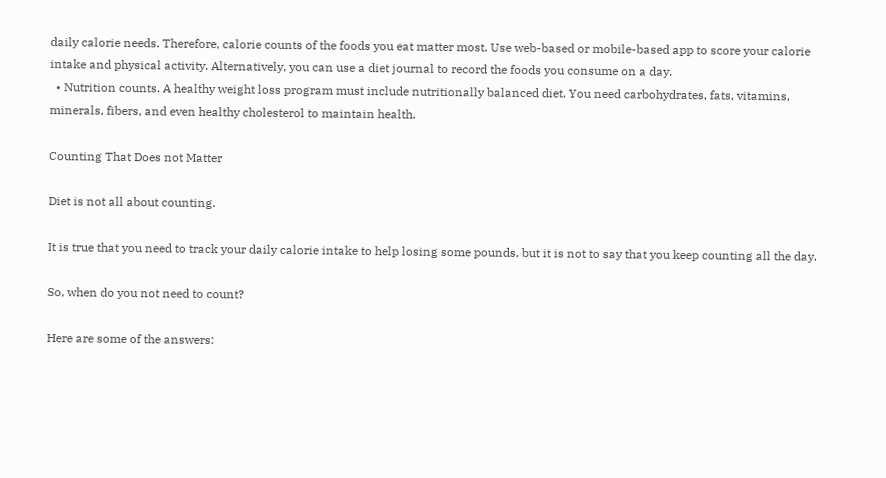daily calorie needs. Therefore, calorie counts of the foods you eat matter most. Use web-based or mobile-based app to score your calorie intake and physical activity. Alternatively, you can use a diet journal to record the foods you consume on a day.
  • Nutrition counts. A healthy weight loss program must include nutritionally balanced diet. You need carbohydrates, fats, vitamins, minerals, fibers, and even healthy cholesterol to maintain health.

Counting That Does not Matter

Diet is not all about counting.

It is true that you need to track your daily calorie intake to help losing some pounds, but it is not to say that you keep counting all the day.

So, when do you not need to count?

Here are some of the answers: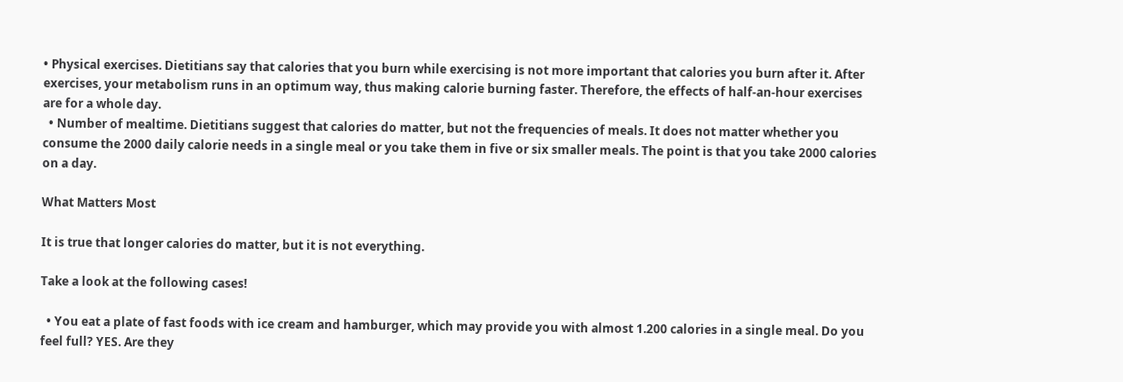• Physical exercises. Dietitians say that calories that you burn while exercising is not more important that calories you burn after it. After exercises, your metabolism runs in an optimum way, thus making calorie burning faster. Therefore, the effects of half-an-hour exercises are for a whole day.
  • Number of mealtime. Dietitians suggest that calories do matter, but not the frequencies of meals. It does not matter whether you consume the 2000 daily calorie needs in a single meal or you take them in five or six smaller meals. The point is that you take 2000 calories on a day.

What Matters Most

It is true that longer calories do matter, but it is not everything.

Take a look at the following cases!

  • You eat a plate of fast foods with ice cream and hamburger, which may provide you with almost 1.200 calories in a single meal. Do you feel full? YES. Are they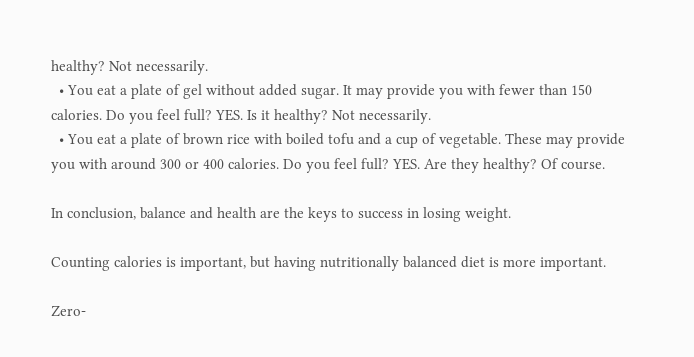healthy? Not necessarily.
  • You eat a plate of gel without added sugar. It may provide you with fewer than 150 calories. Do you feel full? YES. Is it healthy? Not necessarily.
  • You eat a plate of brown rice with boiled tofu and a cup of vegetable. These may provide you with around 300 or 400 calories. Do you feel full? YES. Are they healthy? Of course.

In conclusion, balance and health are the keys to success in losing weight.

Counting calories is important, but having nutritionally balanced diet is more important.

Zero-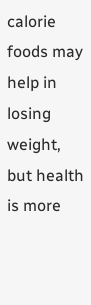calorie foods may help in losing weight, but health is more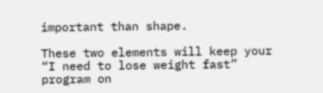important than shape.

These two elements will keep your “I need to lose weight fast” program on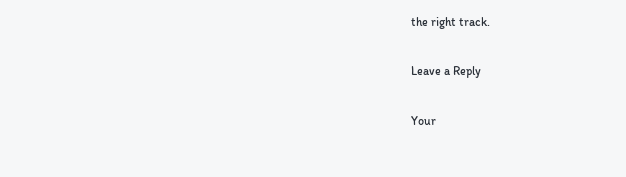the right track.

Leave a Reply

Your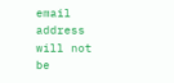email address will not be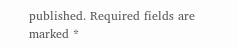published. Required fields are marked *